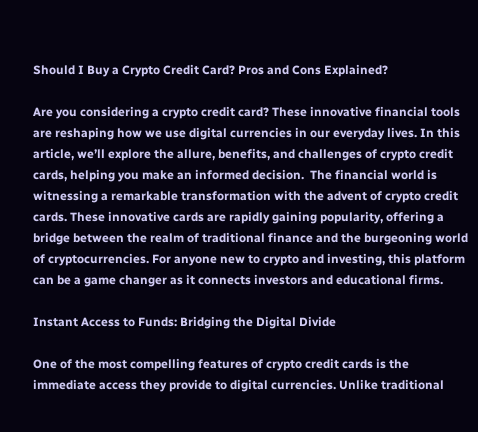Should I Buy a Crypto Credit Card? Pros and Cons Explained?

Are you considering a crypto credit card? These innovative financial tools are reshaping how we use digital currencies in our everyday lives. In this article, we’ll explore the allure, benefits, and challenges of crypto credit cards, helping you make an informed decision.  The financial world is witnessing a remarkable transformation with the advent of crypto credit cards. These innovative cards are rapidly gaining popularity, offering a bridge between the realm of traditional finance and the burgeoning world of cryptocurrencies. For anyone new to crypto and investing, this platform can be a game changer as it connects investors and educational firms.

Instant Access to Funds: Bridging the Digital Divide

One of the most compelling features of crypto credit cards is the immediate access they provide to digital currencies. Unlike traditional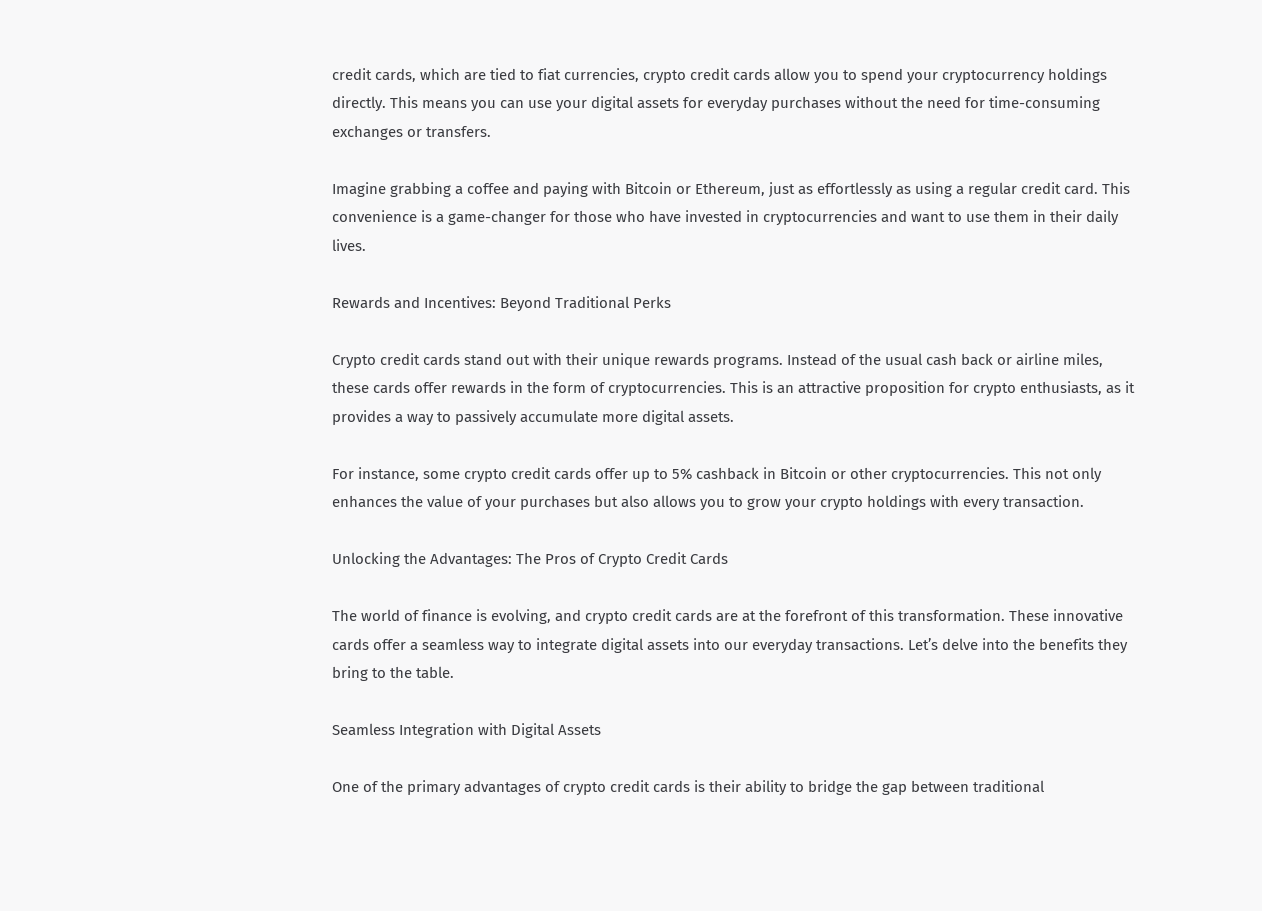credit cards, which are tied to fiat currencies, crypto credit cards allow you to spend your cryptocurrency holdings directly. This means you can use your digital assets for everyday purchases without the need for time-consuming exchanges or transfers.

Imagine grabbing a coffee and paying with Bitcoin or Ethereum, just as effortlessly as using a regular credit card. This convenience is a game-changer for those who have invested in cryptocurrencies and want to use them in their daily lives.

Rewards and Incentives: Beyond Traditional Perks

Crypto credit cards stand out with their unique rewards programs. Instead of the usual cash back or airline miles, these cards offer rewards in the form of cryptocurrencies. This is an attractive proposition for crypto enthusiasts, as it provides a way to passively accumulate more digital assets.

For instance, some crypto credit cards offer up to 5% cashback in Bitcoin or other cryptocurrencies. This not only enhances the value of your purchases but also allows you to grow your crypto holdings with every transaction.

Unlocking the Advantages: The Pros of Crypto Credit Cards

The world of finance is evolving, and crypto credit cards are at the forefront of this transformation. These innovative cards offer a seamless way to integrate digital assets into our everyday transactions. Let’s delve into the benefits they bring to the table.

Seamless Integration with Digital Assets

One of the primary advantages of crypto credit cards is their ability to bridge the gap between traditional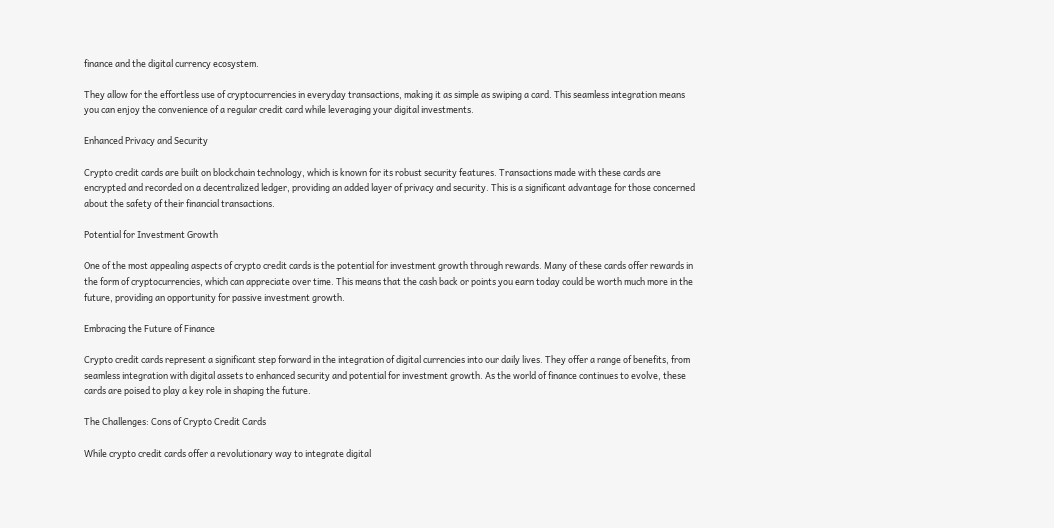finance and the digital currency ecosystem.

They allow for the effortless use of cryptocurrencies in everyday transactions, making it as simple as swiping a card. This seamless integration means you can enjoy the convenience of a regular credit card while leveraging your digital investments.

Enhanced Privacy and Security

Crypto credit cards are built on blockchain technology, which is known for its robust security features. Transactions made with these cards are encrypted and recorded on a decentralized ledger, providing an added layer of privacy and security. This is a significant advantage for those concerned about the safety of their financial transactions.

Potential for Investment Growth

One of the most appealing aspects of crypto credit cards is the potential for investment growth through rewards. Many of these cards offer rewards in the form of cryptocurrencies, which can appreciate over time. This means that the cash back or points you earn today could be worth much more in the future, providing an opportunity for passive investment growth.

Embracing the Future of Finance

Crypto credit cards represent a significant step forward in the integration of digital currencies into our daily lives. They offer a range of benefits, from seamless integration with digital assets to enhanced security and potential for investment growth. As the world of finance continues to evolve, these cards are poised to play a key role in shaping the future.

The Challenges: Cons of Crypto Credit Cards

While crypto credit cards offer a revolutionary way to integrate digital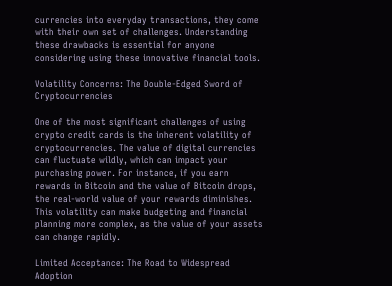currencies into everyday transactions, they come with their own set of challenges. Understanding these drawbacks is essential for anyone considering using these innovative financial tools.

Volatility Concerns: The Double-Edged Sword of Cryptocurrencies

One of the most significant challenges of using crypto credit cards is the inherent volatility of cryptocurrencies. The value of digital currencies can fluctuate wildly, which can impact your purchasing power. For instance, if you earn rewards in Bitcoin and the value of Bitcoin drops, the real-world value of your rewards diminishes. This volatility can make budgeting and financial planning more complex, as the value of your assets can change rapidly.

Limited Acceptance: The Road to Widespread Adoption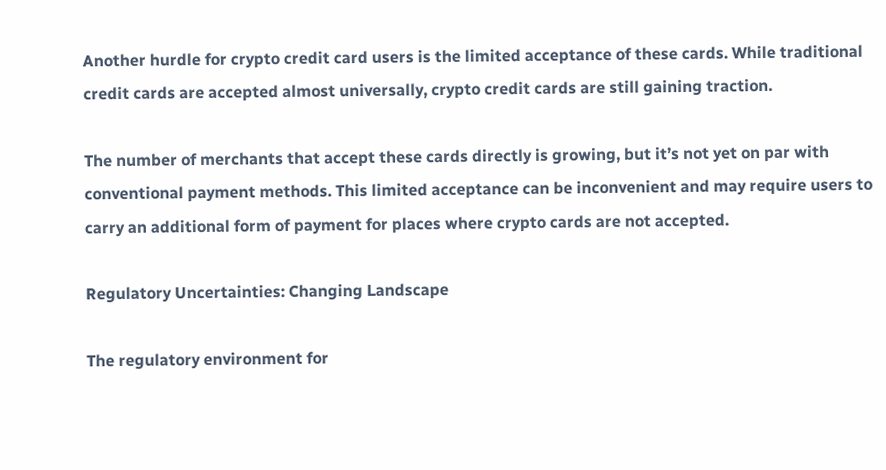Another hurdle for crypto credit card users is the limited acceptance of these cards. While traditional credit cards are accepted almost universally, crypto credit cards are still gaining traction.

The number of merchants that accept these cards directly is growing, but it’s not yet on par with conventional payment methods. This limited acceptance can be inconvenient and may require users to carry an additional form of payment for places where crypto cards are not accepted.

Regulatory Uncertainties: Changing Landscape

The regulatory environment for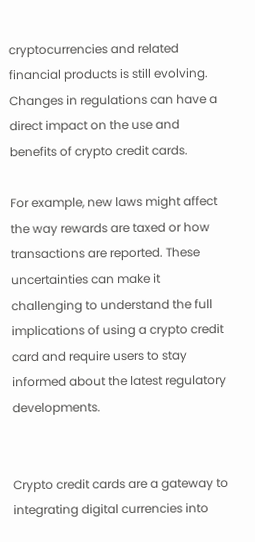cryptocurrencies and related financial products is still evolving. Changes in regulations can have a direct impact on the use and benefits of crypto credit cards.

For example, new laws might affect the way rewards are taxed or how transactions are reported. These uncertainties can make it challenging to understand the full implications of using a crypto credit card and require users to stay informed about the latest regulatory developments.


Crypto credit cards are a gateway to integrating digital currencies into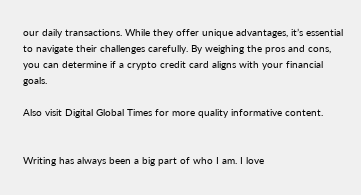our daily transactions. While they offer unique advantages, it’s essential to navigate their challenges carefully. By weighing the pros and cons, you can determine if a crypto credit card aligns with your financial goals.

Also visit Digital Global Times for more quality informative content.


Writing has always been a big part of who I am. I love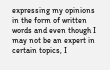expressing my opinions in the form of written words and even though I may not be an expert in certain topics, I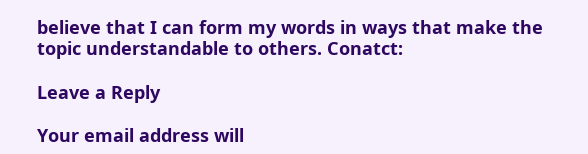believe that I can form my words in ways that make the topic understandable to others. Conatct:

Leave a Reply

Your email address will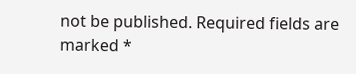not be published. Required fields are marked *